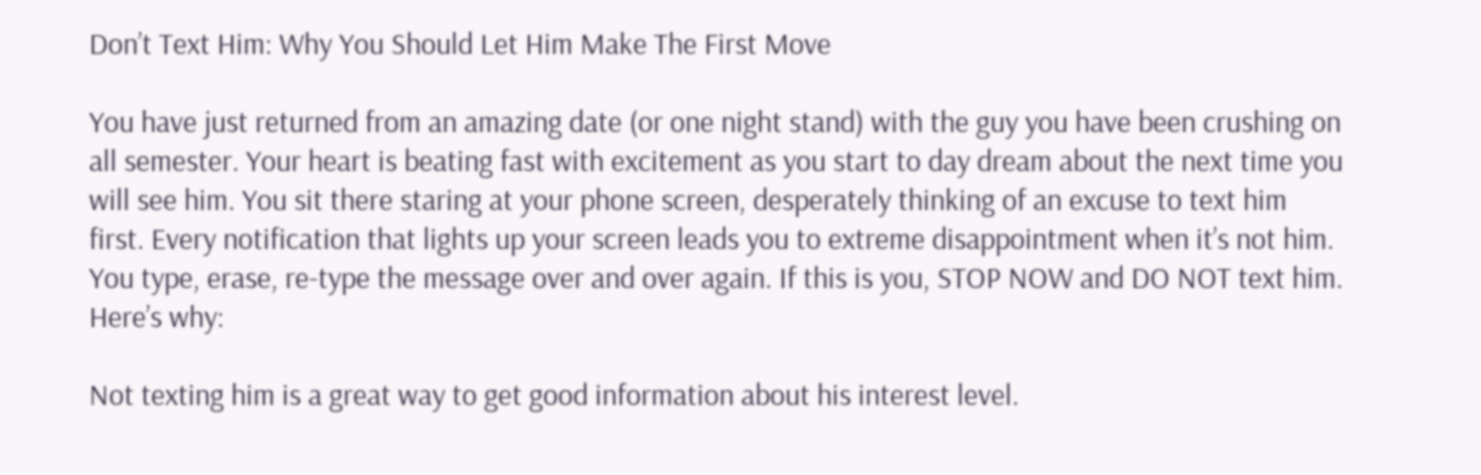Don’t Text Him: Why You Should Let Him Make The First Move

You have just returned from an amazing date (or one night stand) with the guy you have been crushing on all semester. Your heart is beating fast with excitement as you start to day dream about the next time you will see him. You sit there staring at your phone screen, desperately thinking of an excuse to text him first. Every notification that lights up your screen leads you to extreme disappointment when it’s not him. You type, erase, re-type the message over and over again. If this is you, STOP NOW and DO NOT text him. Here’s why:

Not texting him is a great way to get good information about his interest level.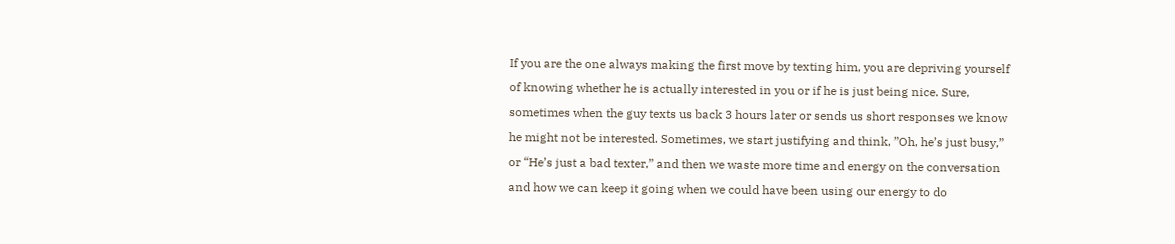If you are the one always making the first move by texting him, you are depriving yourself of knowing whether he is actually interested in you or if he is just being nice. Sure, sometimes when the guy texts us back 3 hours later or sends us short responses we know he might not be interested. Sometimes, we start justifying and think, ”Oh, he’s just busy,” or “He’s just a bad texter,” and then we waste more time and energy on the conversation and how we can keep it going when we could have been using our energy to do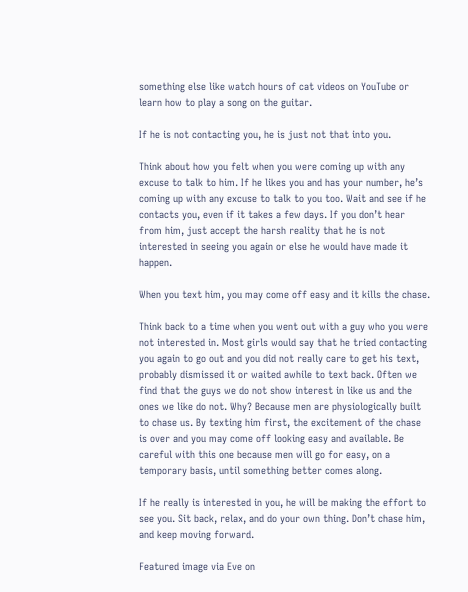something else like watch hours of cat videos on YouTube or learn how to play a song on the guitar.

If he is not contacting you, he is just not that into you.

Think about how you felt when you were coming up with any excuse to talk to him. If he likes you and has your number, he’s coming up with any excuse to talk to you too. Wait and see if he contacts you, even if it takes a few days. If you don’t hear from him, just accept the harsh reality that he is not interested in seeing you again or else he would have made it happen.

When you text him, you may come off easy and it kills the chase.

Think back to a time when you went out with a guy who you were not interested in. Most girls would say that he tried contacting you again to go out and you did not really care to get his text, probably dismissed it or waited awhile to text back. Often we find that the guys we do not show interest in like us and the ones we like do not. Why? Because men are physiologically built to chase us. By texting him first, the excitement of the chase is over and you may come off looking easy and available. Be careful with this one because men will go for easy, on a temporary basis, until something better comes along.

If he really is interested in you, he will be making the effort to see you. Sit back, relax, and do your own thing. Don’t chase him, and keep moving forward.

Featured image via Eve on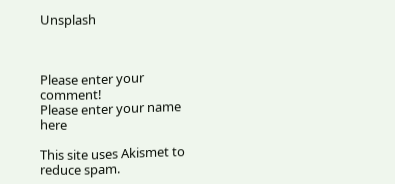Unsplash



Please enter your comment!
Please enter your name here

This site uses Akismet to reduce spam.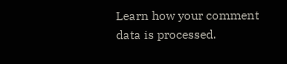Learn how your comment data is processed.